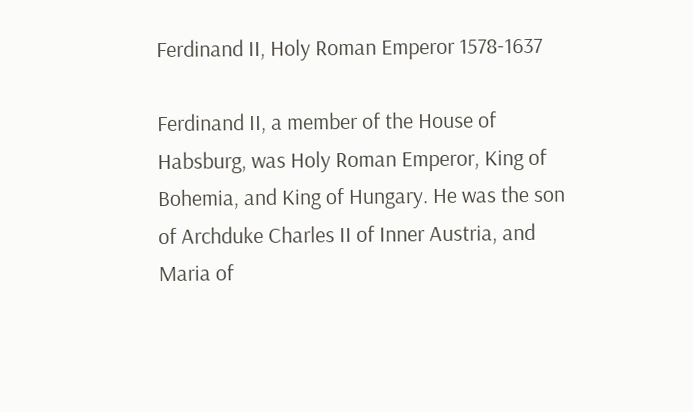Ferdinand II, Holy Roman Emperor 1578-1637

Ferdinand II, a member of the House of Habsburg, was Holy Roman Emperor, King of Bohemia, and King of Hungary. He was the son of Archduke Charles II of Inner Austria, and Maria of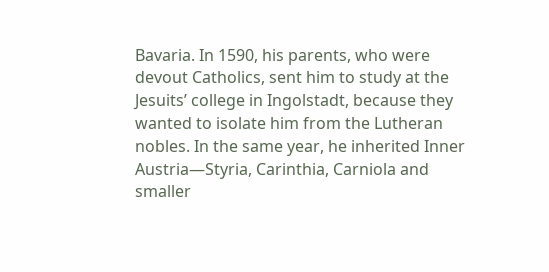Bavaria. In 1590, his parents, who were devout Catholics, sent him to study at the Jesuits’ college in Ingolstadt, because they wanted to isolate him from the Lutheran nobles. In the same year, he inherited Inner Austria—Styria, Carinthia, Carniola and smaller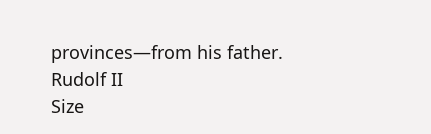provinces—from his father. Rudolf II
Size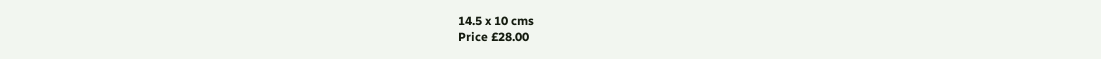14.5 x 10 cms
Price £28.00